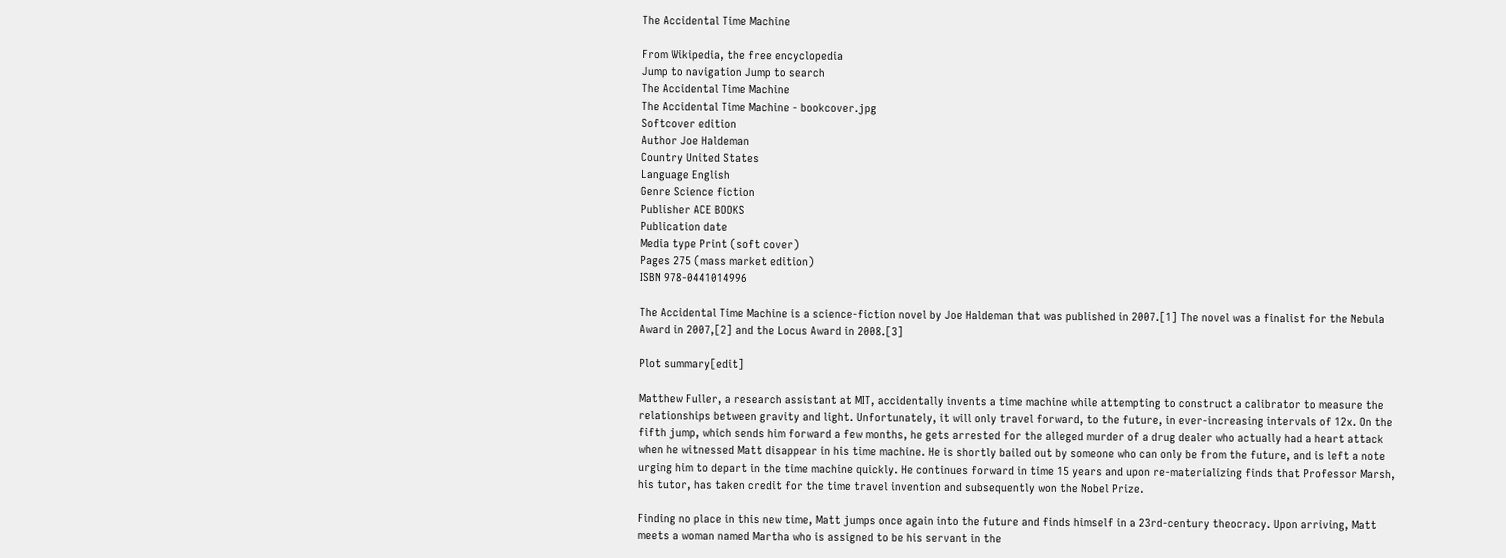The Accidental Time Machine

From Wikipedia, the free encyclopedia
Jump to navigation Jump to search
The Accidental Time Machine
The Accidental Time Machine - bookcover.jpg
Softcover edition
Author Joe Haldeman
Country United States
Language English
Genre Science fiction
Publisher ACE BOOKS
Publication date
Media type Print (soft cover)
Pages 275 (mass market edition)
ISBN 978-0441014996

The Accidental Time Machine is a science-fiction novel by Joe Haldeman that was published in 2007.[1] The novel was a finalist for the Nebula Award in 2007,[2] and the Locus Award in 2008.[3]

Plot summary[edit]

Matthew Fuller, a research assistant at MIT, accidentally invents a time machine while attempting to construct a calibrator to measure the relationships between gravity and light. Unfortunately, it will only travel forward, to the future, in ever-increasing intervals of 12x. On the fifth jump, which sends him forward a few months, he gets arrested for the alleged murder of a drug dealer who actually had a heart attack when he witnessed Matt disappear in his time machine. He is shortly bailed out by someone who can only be from the future, and is left a note urging him to depart in the time machine quickly. He continues forward in time 15 years and upon re-materializing finds that Professor Marsh, his tutor, has taken credit for the time travel invention and subsequently won the Nobel Prize.

Finding no place in this new time, Matt jumps once again into the future and finds himself in a 23rd-century theocracy. Upon arriving, Matt meets a woman named Martha who is assigned to be his servant in the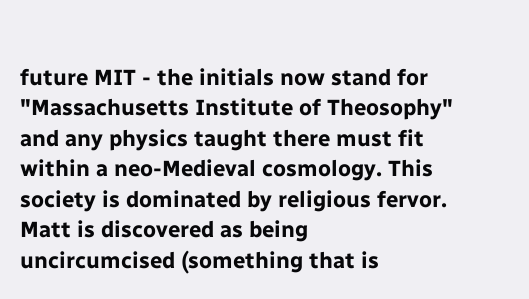future MIT - the initials now stand for "Massachusetts Institute of Theosophy" and any physics taught there must fit within a neo-Medieval cosmology. This society is dominated by religious fervor. Matt is discovered as being uncircumcised (something that is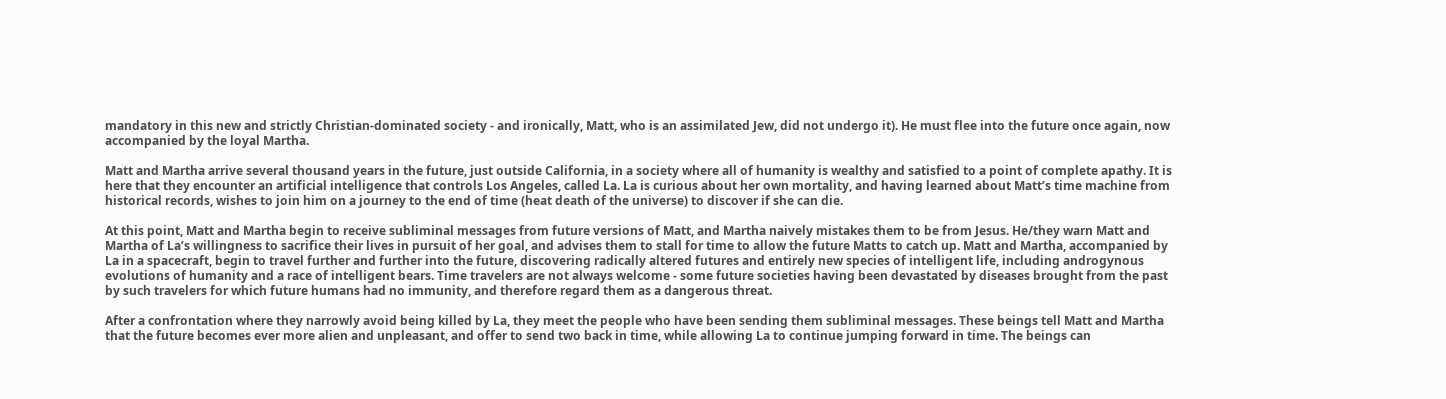mandatory in this new and strictly Christian-dominated society - and ironically, Matt, who is an assimilated Jew, did not undergo it). He must flee into the future once again, now accompanied by the loyal Martha.

Matt and Martha arrive several thousand years in the future, just outside California, in a society where all of humanity is wealthy and satisfied to a point of complete apathy. It is here that they encounter an artificial intelligence that controls Los Angeles, called La. La is curious about her own mortality, and having learned about Matt’s time machine from historical records, wishes to join him on a journey to the end of time (heat death of the universe) to discover if she can die.

At this point, Matt and Martha begin to receive subliminal messages from future versions of Matt, and Martha naively mistakes them to be from Jesus. He/they warn Matt and Martha of La’s willingness to sacrifice their lives in pursuit of her goal, and advises them to stall for time to allow the future Matts to catch up. Matt and Martha, accompanied by La in a spacecraft, begin to travel further and further into the future, discovering radically altered futures and entirely new species of intelligent life, including androgynous evolutions of humanity and a race of intelligent bears. Time travelers are not always welcome - some future societies having been devastated by diseases brought from the past by such travelers for which future humans had no immunity, and therefore regard them as a dangerous threat.

After a confrontation where they narrowly avoid being killed by La, they meet the people who have been sending them subliminal messages. These beings tell Matt and Martha that the future becomes ever more alien and unpleasant, and offer to send two back in time, while allowing La to continue jumping forward in time. The beings can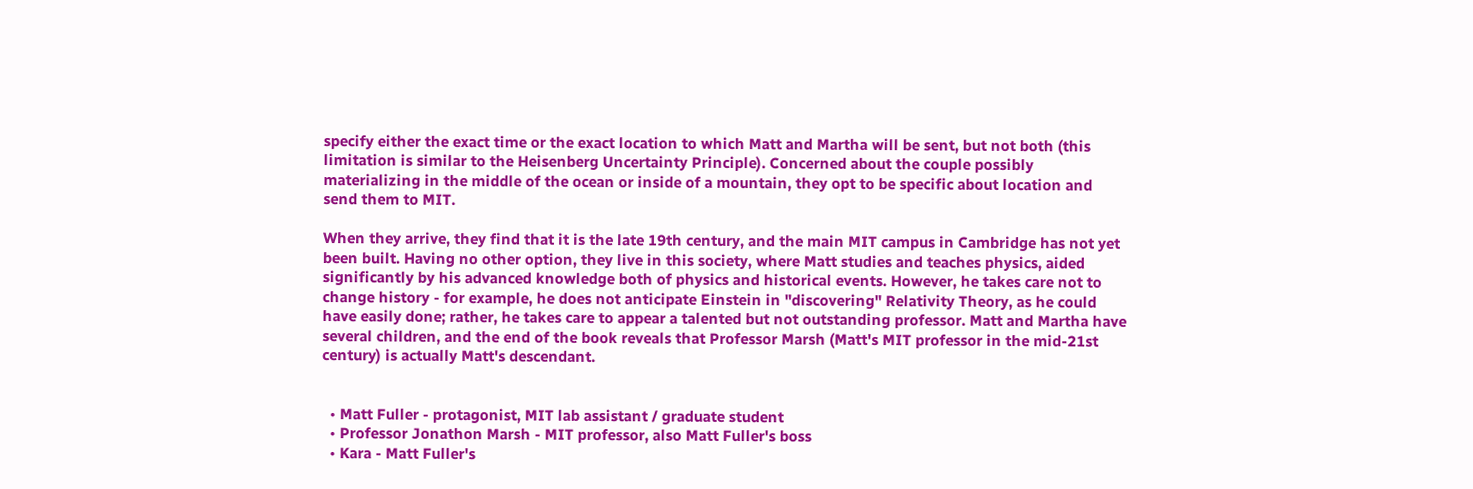specify either the exact time or the exact location to which Matt and Martha will be sent, but not both (this limitation is similar to the Heisenberg Uncertainty Principle). Concerned about the couple possibly materializing in the middle of the ocean or inside of a mountain, they opt to be specific about location and send them to MIT.

When they arrive, they find that it is the late 19th century, and the main MIT campus in Cambridge has not yet been built. Having no other option, they live in this society, where Matt studies and teaches physics, aided significantly by his advanced knowledge both of physics and historical events. However, he takes care not to change history - for example, he does not anticipate Einstein in "discovering" Relativity Theory, as he could have easily done; rather, he takes care to appear a talented but not outstanding professor. Matt and Martha have several children, and the end of the book reveals that Professor Marsh (Matt's MIT professor in the mid-21st century) is actually Matt's descendant.


  • Matt Fuller - protagonist, MIT lab assistant / graduate student
  • Professor Jonathon Marsh - MIT professor, also Matt Fuller's boss
  • Kara - Matt Fuller's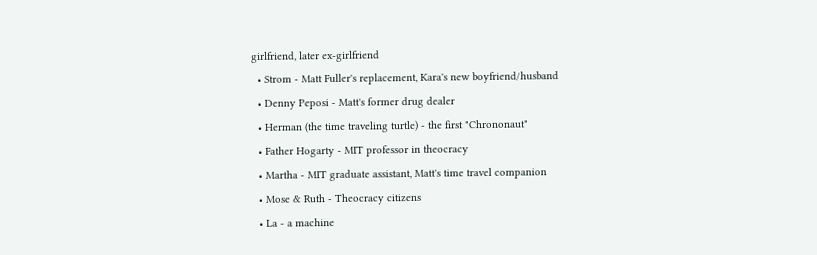girlfriend, later ex-girlfriend
  • Strom - Matt Fuller's replacement, Kara's new boyfriend/husband
  • Denny Peposi - Matt's former drug dealer
  • Herman (the time traveling turtle) - the first "Chrononaut"
  • Father Hogarty - MIT professor in theocracy
  • Martha - MIT graduate assistant, Matt's time travel companion
  • Mose & Ruth - Theocracy citizens
  • La - a machine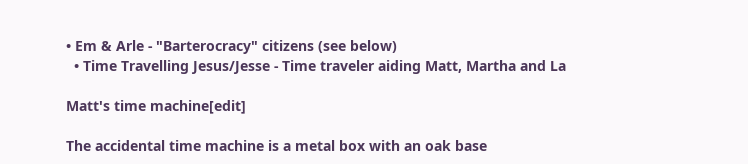• Em & Arle - "Barterocracy" citizens (see below)
  • Time Travelling Jesus/Jesse - Time traveler aiding Matt, Martha and La

Matt's time machine[edit]

The accidental time machine is a metal box with an oak base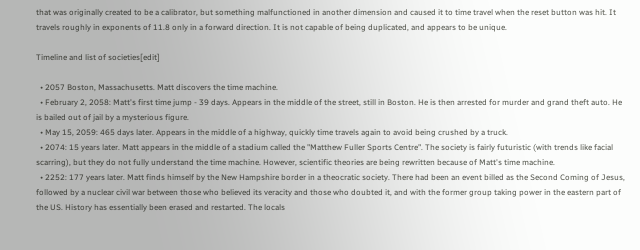that was originally created to be a calibrator, but something malfunctioned in another dimension and caused it to time travel when the reset button was hit. It travels roughly in exponents of 11.8 only in a forward direction. It is not capable of being duplicated, and appears to be unique.

Timeline and list of societies[edit]

  • 2057 Boston, Massachusetts. Matt discovers the time machine.
  • February 2, 2058: Matt's first time jump - 39 days. Appears in the middle of the street, still in Boston. He is then arrested for murder and grand theft auto. He is bailed out of jail by a mysterious figure.
  • May 15, 2059: 465 days later. Appears in the middle of a highway, quickly time travels again to avoid being crushed by a truck.
  • 2074: 15 years later. Matt appears in the middle of a stadium called the "Matthew Fuller Sports Centre". The society is fairly futuristic (with trends like facial scarring), but they do not fully understand the time machine. However, scientific theories are being rewritten because of Matt's time machine.
  • 2252: 177 years later. Matt finds himself by the New Hampshire border in a theocratic society. There had been an event billed as the Second Coming of Jesus, followed by a nuclear civil war between those who believed its veracity and those who doubted it, and with the former group taking power in the eastern part of the US. History has essentially been erased and restarted. The locals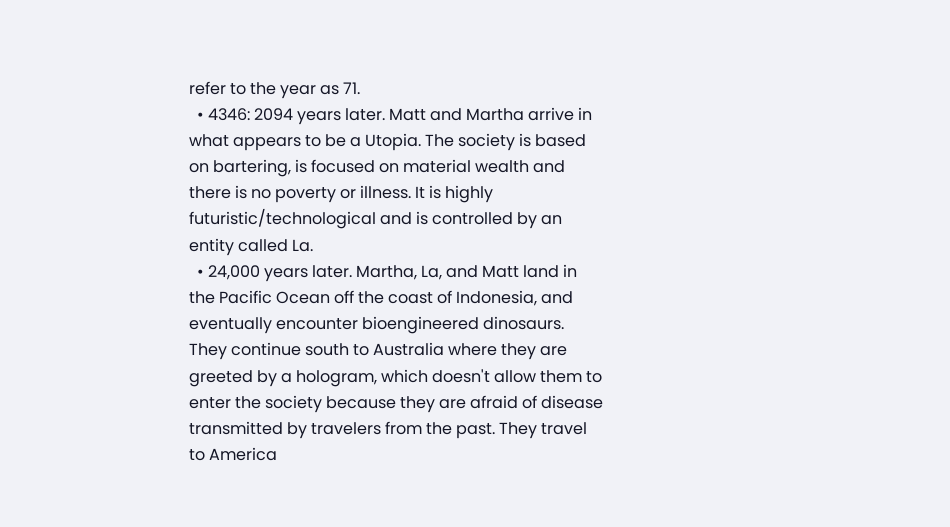refer to the year as 71.
  • 4346: 2094 years later. Matt and Martha arrive in what appears to be a Utopia. The society is based on bartering, is focused on material wealth and there is no poverty or illness. It is highly futuristic/technological and is controlled by an entity called La.
  • 24,000 years later. Martha, La, and Matt land in the Pacific Ocean off the coast of Indonesia, and eventually encounter bioengineered dinosaurs. They continue south to Australia where they are greeted by a hologram, which doesn't allow them to enter the society because they are afraid of disease transmitted by travelers from the past. They travel to America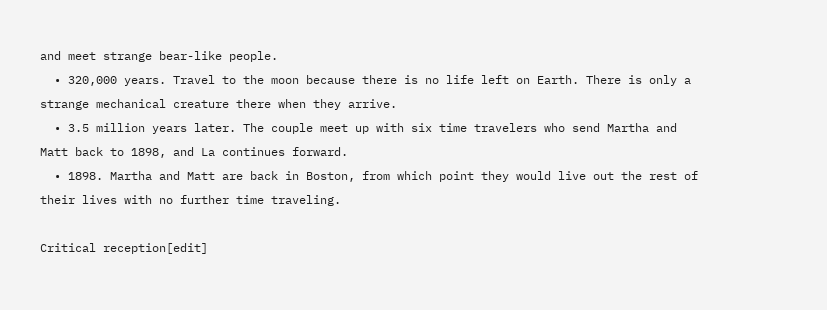and meet strange bear-like people.
  • 320,000 years. Travel to the moon because there is no life left on Earth. There is only a strange mechanical creature there when they arrive.
  • 3.5 million years later. The couple meet up with six time travelers who send Martha and Matt back to 1898, and La continues forward.
  • 1898. Martha and Matt are back in Boston, from which point they would live out the rest of their lives with no further time traveling.

Critical reception[edit]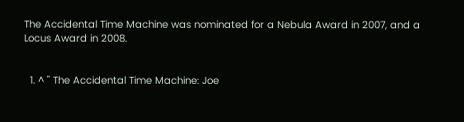The Accidental Time Machine was nominated for a Nebula Award in 2007, and a Locus Award in 2008.


  1. ^ " The Accidental Time Machine: Joe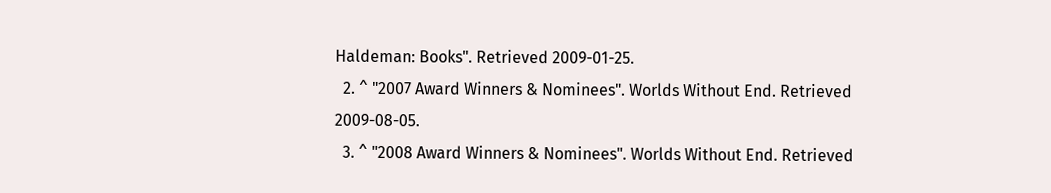Haldeman: Books". Retrieved 2009-01-25.
  2. ^ "2007 Award Winners & Nominees". Worlds Without End. Retrieved 2009-08-05.
  3. ^ "2008 Award Winners & Nominees". Worlds Without End. Retrieved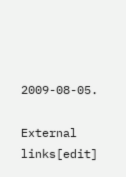2009-08-05.

External links[edit]